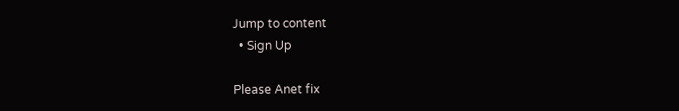Jump to content
  • Sign Up

Please Anet fix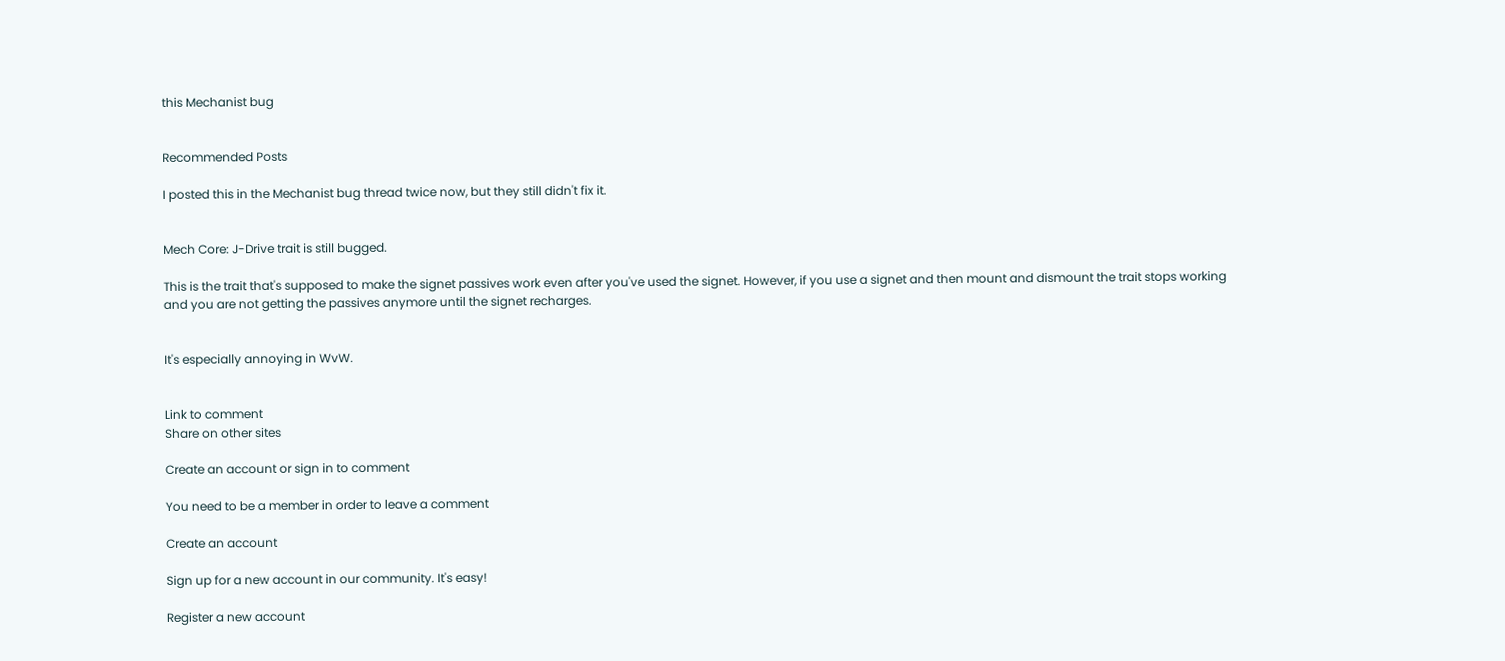this Mechanist bug


Recommended Posts

I posted this in the Mechanist bug thread twice now, but they still didn't fix it.


Mech Core: J-Drive trait is still bugged.

This is the trait that's supposed to make the signet passives work even after you've used the signet. However, if you use a signet and then mount and dismount the trait stops working and you are not getting the passives anymore until the signet recharges.


It's especially annoying in WvW.


Link to comment
Share on other sites

Create an account or sign in to comment

You need to be a member in order to leave a comment

Create an account

Sign up for a new account in our community. It's easy!

Register a new account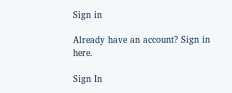Sign in

Already have an account? Sign in here.

Sign In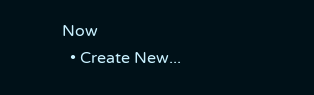Now
  • Create New...